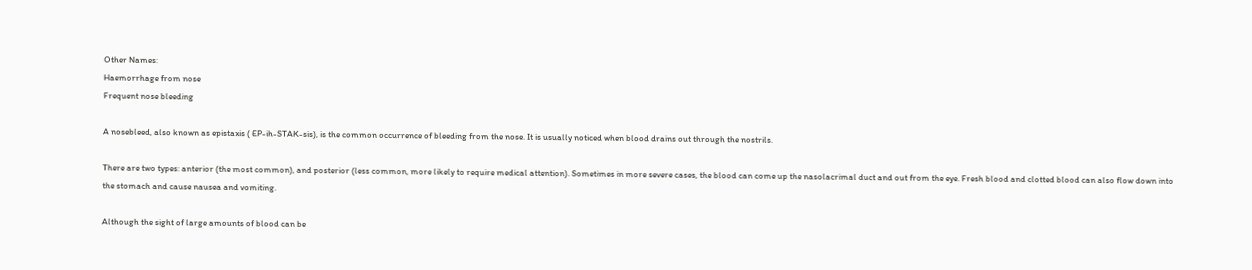Other Names:
Haemorrhage from nose
Frequent nose bleeding

A nosebleed, also known as epistaxis ( EP-ih-STAK-sis), is the common occurrence of bleeding from the nose. It is usually noticed when blood drains out through the nostrils.

There are two types: anterior (the most common), and posterior (less common, more likely to require medical attention). Sometimes in more severe cases, the blood can come up the nasolacrimal duct and out from the eye. Fresh blood and clotted blood can also flow down into the stomach and cause nausea and vomiting.

Although the sight of large amounts of blood can be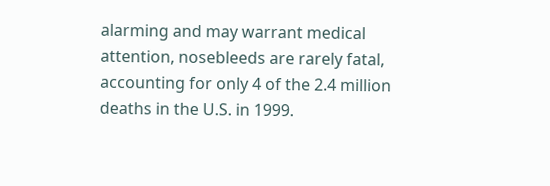alarming and may warrant medical attention, nosebleeds are rarely fatal, accounting for only 4 of the 2.4 million deaths in the U.S. in 1999.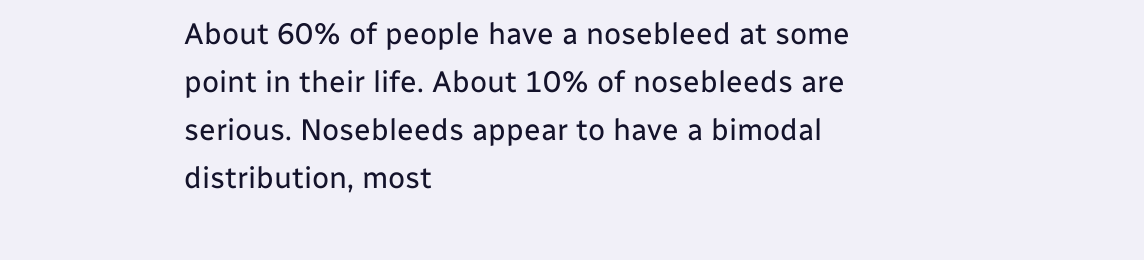About 60% of people have a nosebleed at some point in their life. About 10% of nosebleeds are serious. Nosebleeds appear to have a bimodal distribution, most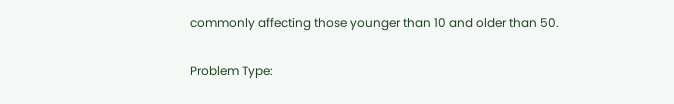commonly affecting those younger than 10 and older than 50.

Problem Type: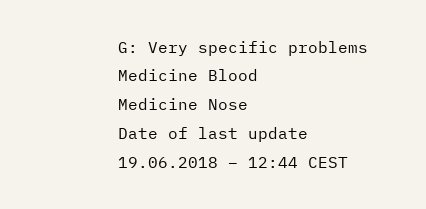G: Very specific problems
Medicine Blood
Medicine Nose
Date of last update
19.06.2018 – 12:44 CEST